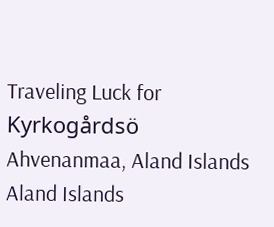Traveling Luck for Kyrkogårdsö Ahvenanmaa, Aland Islands Aland Islands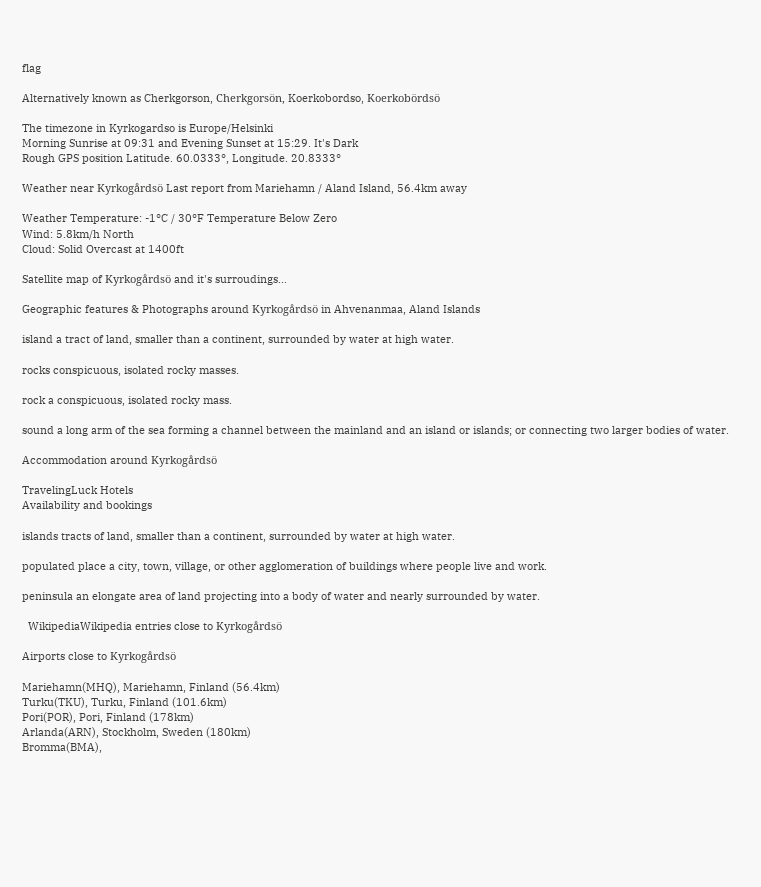flag

Alternatively known as Cherkgorson, Cherkgorsön, Koerkobordso, Koerkobördsö

The timezone in Kyrkogardso is Europe/Helsinki
Morning Sunrise at 09:31 and Evening Sunset at 15:29. It's Dark
Rough GPS position Latitude. 60.0333°, Longitude. 20.8333°

Weather near Kyrkogårdsö Last report from Mariehamn / Aland Island, 56.4km away

Weather Temperature: -1°C / 30°F Temperature Below Zero
Wind: 5.8km/h North
Cloud: Solid Overcast at 1400ft

Satellite map of Kyrkogårdsö and it's surroudings...

Geographic features & Photographs around Kyrkogårdsö in Ahvenanmaa, Aland Islands

island a tract of land, smaller than a continent, surrounded by water at high water.

rocks conspicuous, isolated rocky masses.

rock a conspicuous, isolated rocky mass.

sound a long arm of the sea forming a channel between the mainland and an island or islands; or connecting two larger bodies of water.

Accommodation around Kyrkogårdsö

TravelingLuck Hotels
Availability and bookings

islands tracts of land, smaller than a continent, surrounded by water at high water.

populated place a city, town, village, or other agglomeration of buildings where people live and work.

peninsula an elongate area of land projecting into a body of water and nearly surrounded by water.

  WikipediaWikipedia entries close to Kyrkogårdsö

Airports close to Kyrkogårdsö

Mariehamn(MHQ), Mariehamn, Finland (56.4km)
Turku(TKU), Turku, Finland (101.6km)
Pori(POR), Pori, Finland (178km)
Arlanda(ARN), Stockholm, Sweden (180km)
Bromma(BMA),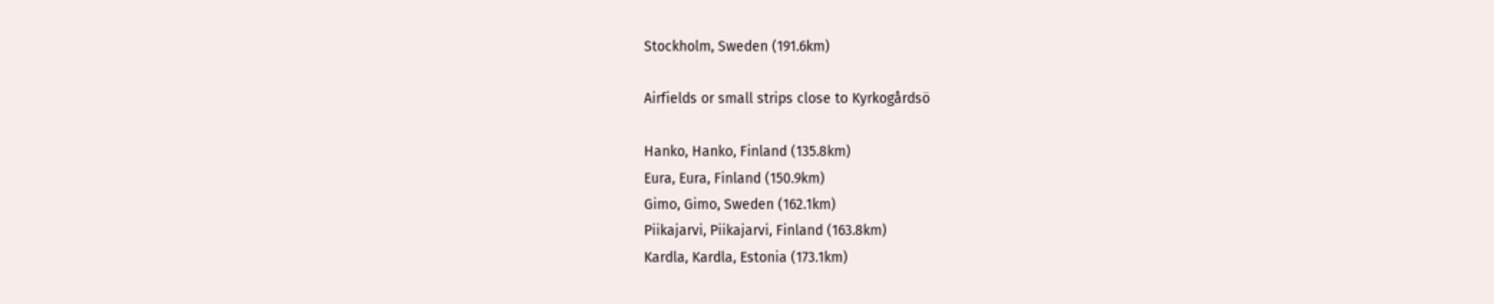Stockholm, Sweden (191.6km)

Airfields or small strips close to Kyrkogårdsö

Hanko, Hanko, Finland (135.8km)
Eura, Eura, Finland (150.9km)
Gimo, Gimo, Sweden (162.1km)
Piikajarvi, Piikajarvi, Finland (163.8km)
Kardla, Kardla, Estonia (173.1km)